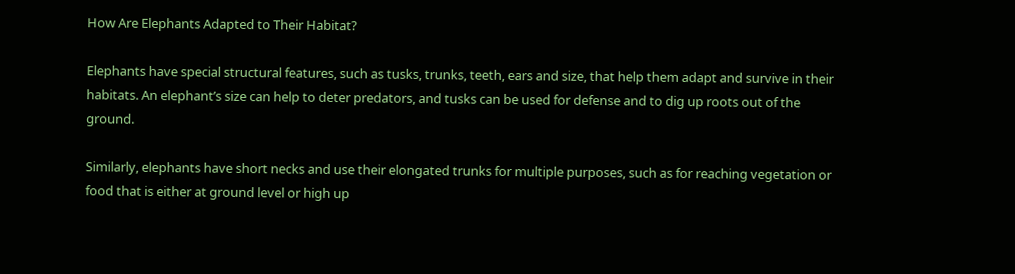How Are Elephants Adapted to Their Habitat?

Elephants have special structural features, such as tusks, trunks, teeth, ears and size, that help them adapt and survive in their habitats. An elephant’s size can help to deter predators, and tusks can be used for defense and to dig up roots out of the ground.

Similarly, elephants have short necks and use their elongated trunks for multiple purposes, such as for reaching vegetation or food that is either at ground level or high up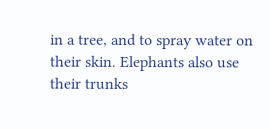in a tree, and to spray water on their skin. Elephants also use their trunks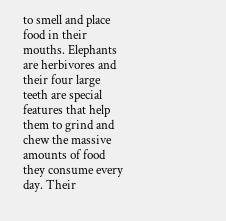to smell and place food in their mouths. Elephants are herbivores and their four large teeth are special features that help them to grind and chew the massive amounts of food they consume every day. Their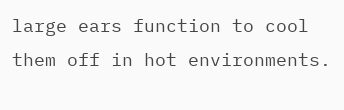large ears function to cool them off in hot environments.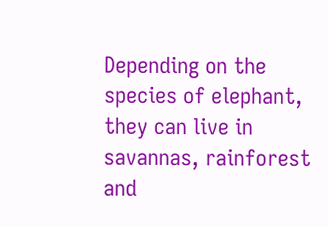Depending on the species of elephant, they can live in savannas, rainforest and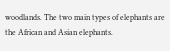woodlands. The two main types of elephants are the African and Asian elephants.